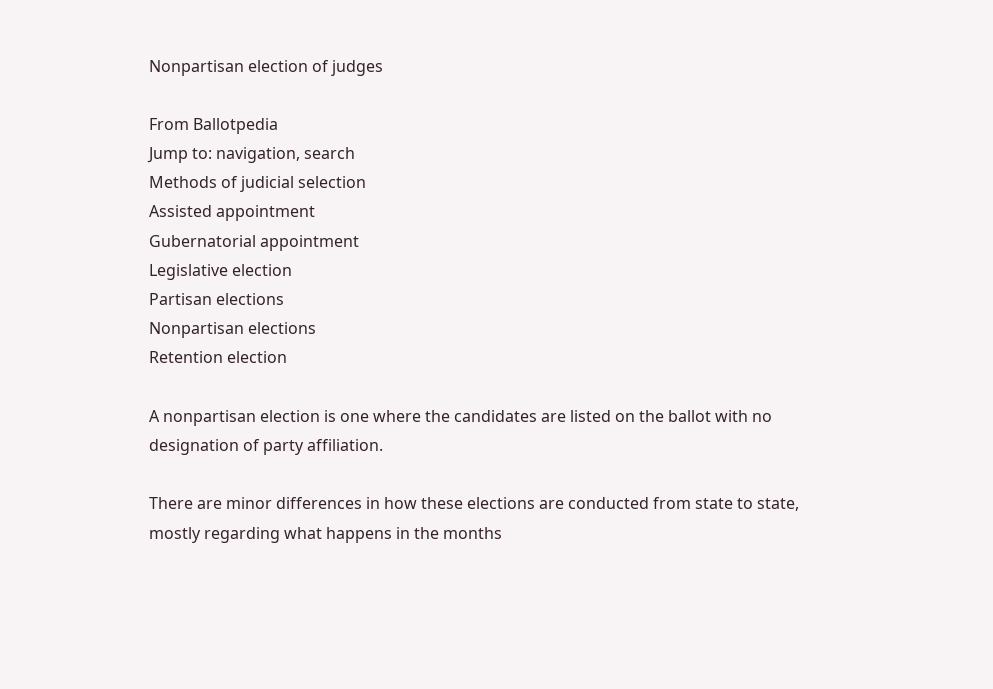Nonpartisan election of judges

From Ballotpedia
Jump to: navigation, search
Methods of judicial selection
Assisted appointment
Gubernatorial appointment
Legislative election
Partisan elections
Nonpartisan elections
Retention election

A nonpartisan election is one where the candidates are listed on the ballot with no designation of party affiliation.

There are minor differences in how these elections are conducted from state to state, mostly regarding what happens in the months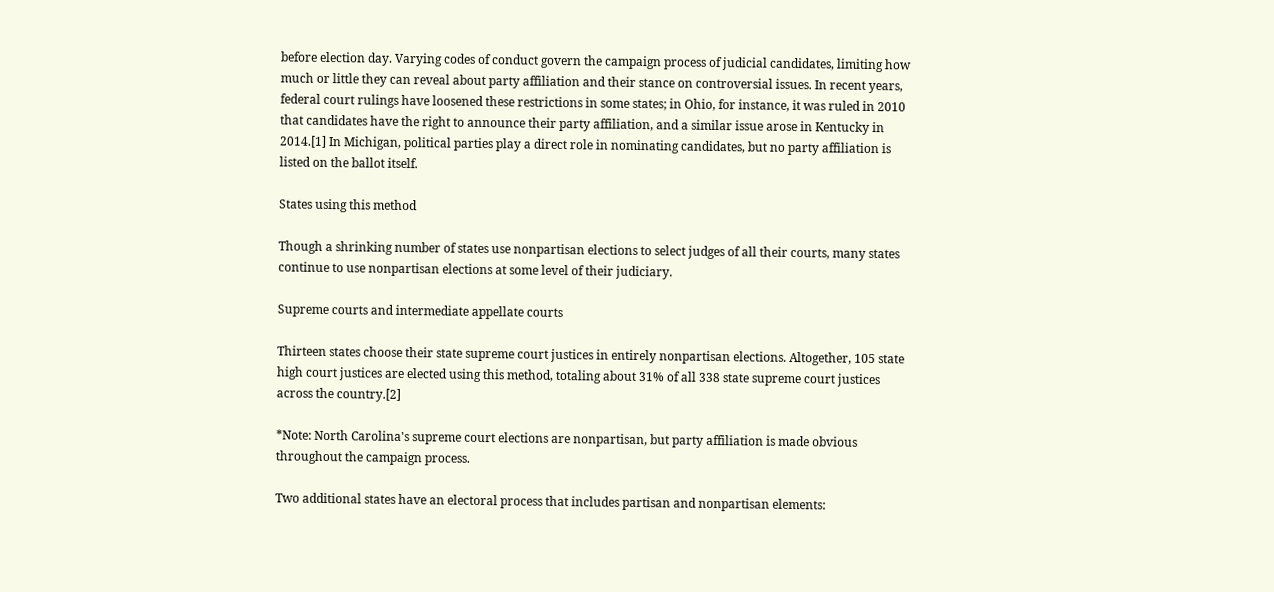before election day. Varying codes of conduct govern the campaign process of judicial candidates, limiting how much or little they can reveal about party affiliation and their stance on controversial issues. In recent years, federal court rulings have loosened these restrictions in some states; in Ohio, for instance, it was ruled in 2010 that candidates have the right to announce their party affiliation, and a similar issue arose in Kentucky in 2014.[1] In Michigan, political parties play a direct role in nominating candidates, but no party affiliation is listed on the ballot itself.

States using this method

Though a shrinking number of states use nonpartisan elections to select judges of all their courts, many states continue to use nonpartisan elections at some level of their judiciary.

Supreme courts and intermediate appellate courts

Thirteen states choose their state supreme court justices in entirely nonpartisan elections. Altogether, 105 state high court justices are elected using this method, totaling about 31% of all 338 state supreme court justices across the country.[2]

*Note: North Carolina's supreme court elections are nonpartisan, but party affiliation is made obvious throughout the campaign process.

Two additional states have an electoral process that includes partisan and nonpartisan elements: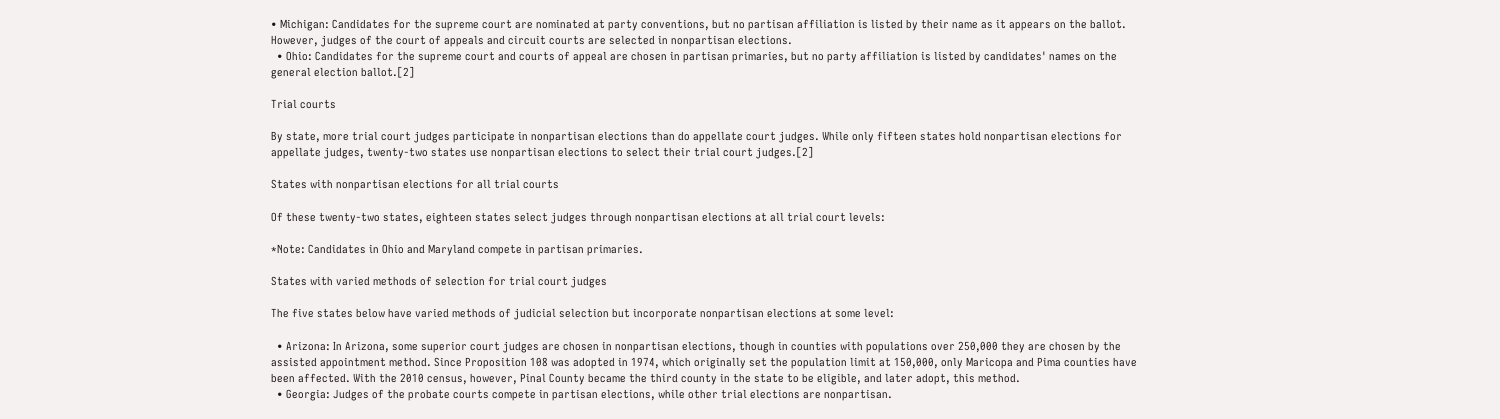• Michigan: Candidates for the supreme court are nominated at party conventions, but no partisan affiliation is listed by their name as it appears on the ballot. However, judges of the court of appeals and circuit courts are selected in nonpartisan elections.
  • Ohio: Candidates for the supreme court and courts of appeal are chosen in partisan primaries, but no party affiliation is listed by candidates' names on the general election ballot.[2]

Trial courts

By state, more trial court judges participate in nonpartisan elections than do appellate court judges. While only fifteen states hold nonpartisan elections for appellate judges, twenty-two states use nonpartisan elections to select their trial court judges.[2]

States with nonpartisan elections for all trial courts

Of these twenty-two states, eighteen states select judges through nonpartisan elections at all trial court levels:

*Note: Candidates in Ohio and Maryland compete in partisan primaries.

States with varied methods of selection for trial court judges

The five states below have varied methods of judicial selection but incorporate nonpartisan elections at some level:

  • Arizona: In Arizona, some superior court judges are chosen in nonpartisan elections, though in counties with populations over 250,000 they are chosen by the assisted appointment method. Since Proposition 108 was adopted in 1974, which originally set the population limit at 150,000, only Maricopa and Pima counties have been affected. With the 2010 census, however, Pinal County became the third county in the state to be eligible, and later adopt, this method.
  • Georgia: Judges of the probate courts compete in partisan elections, while other trial elections are nonpartisan.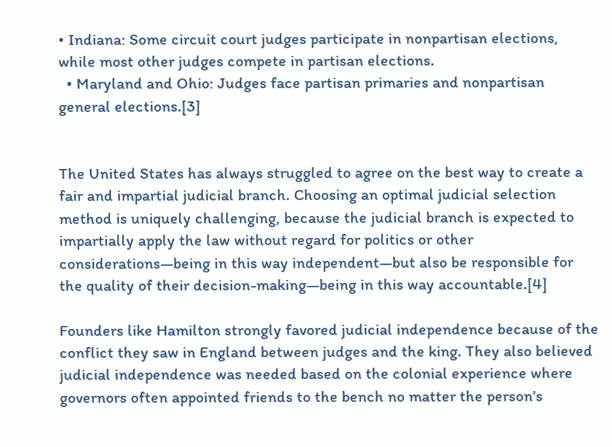• Indiana: Some circuit court judges participate in nonpartisan elections, while most other judges compete in partisan elections.
  • Maryland and Ohio: Judges face partisan primaries and nonpartisan general elections.[3]


The United States has always struggled to agree on the best way to create a fair and impartial judicial branch. Choosing an optimal judicial selection method is uniquely challenging, because the judicial branch is expected to impartially apply the law without regard for politics or other considerations—being in this way independent—but also be responsible for the quality of their decision-making—being in this way accountable.[4]

Founders like Hamilton strongly favored judicial independence because of the conflict they saw in England between judges and the king. They also believed judicial independence was needed based on the colonial experience where governors often appointed friends to the bench no matter the person’s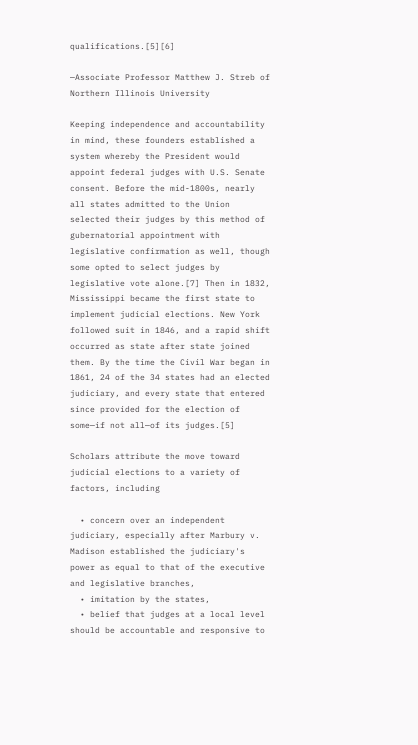qualifications.[5][6]

—Associate Professor Matthew J. Streb of Northern Illinois University

Keeping independence and accountability in mind, these founders established a system whereby the President would appoint federal judges with U.S. Senate consent. Before the mid-1800s, nearly all states admitted to the Union selected their judges by this method of gubernatorial appointment with legislative confirmation as well, though some opted to select judges by legislative vote alone.[7] Then in 1832, Mississippi became the first state to implement judicial elections. New York followed suit in 1846, and a rapid shift occurred as state after state joined them. By the time the Civil War began in 1861, 24 of the 34 states had an elected judiciary, and every state that entered since provided for the election of some—if not all—of its judges.[5]

Scholars attribute the move toward judicial elections to a variety of factors, including

  • concern over an independent judiciary, especially after Marbury v. Madison established the judiciary's power as equal to that of the executive and legislative branches,
  • imitation by the states,
  • belief that judges at a local level should be accountable and responsive to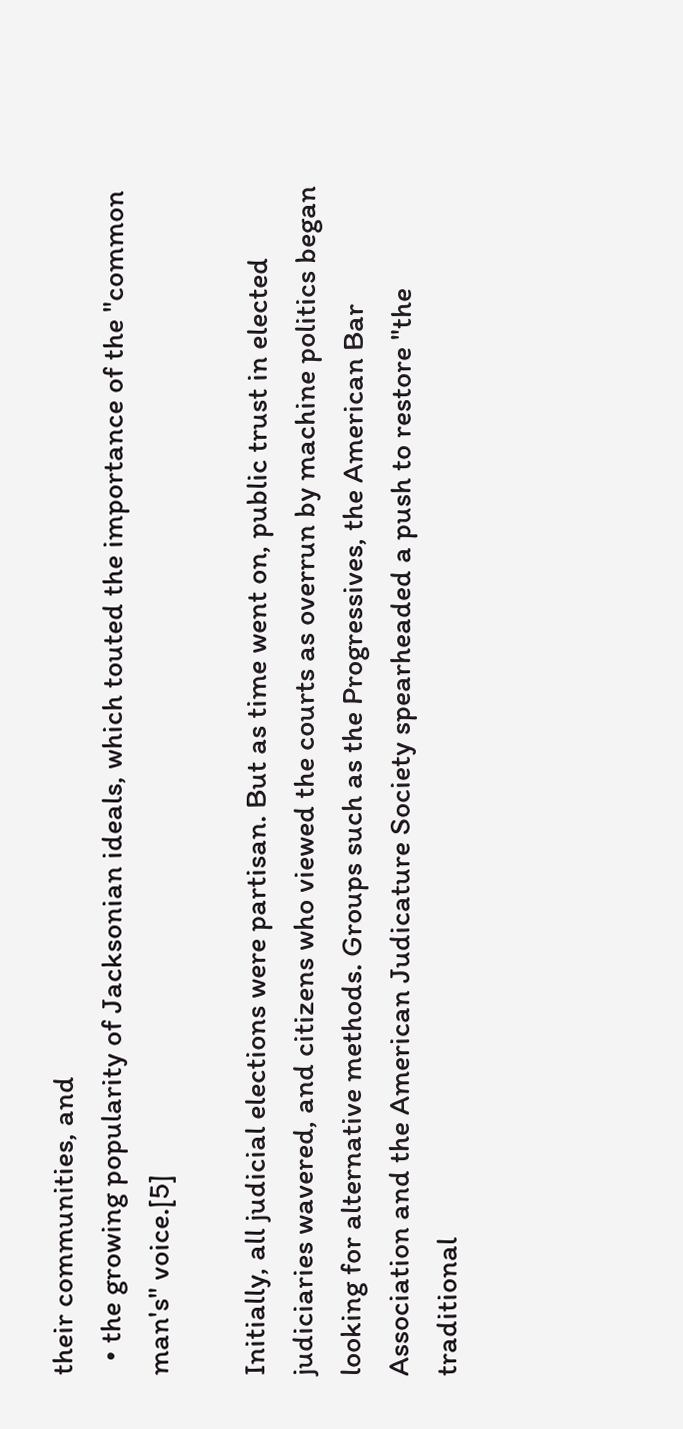their communities, and
  • the growing popularity of Jacksonian ideals, which touted the importance of the "common man's" voice.[5]

Initially, all judicial elections were partisan. But as time went on, public trust in elected judiciaries wavered, and citizens who viewed the courts as overrun by machine politics began looking for alternative methods. Groups such as the Progressives, the American Bar Association and the American Judicature Society spearheaded a push to restore "the traditional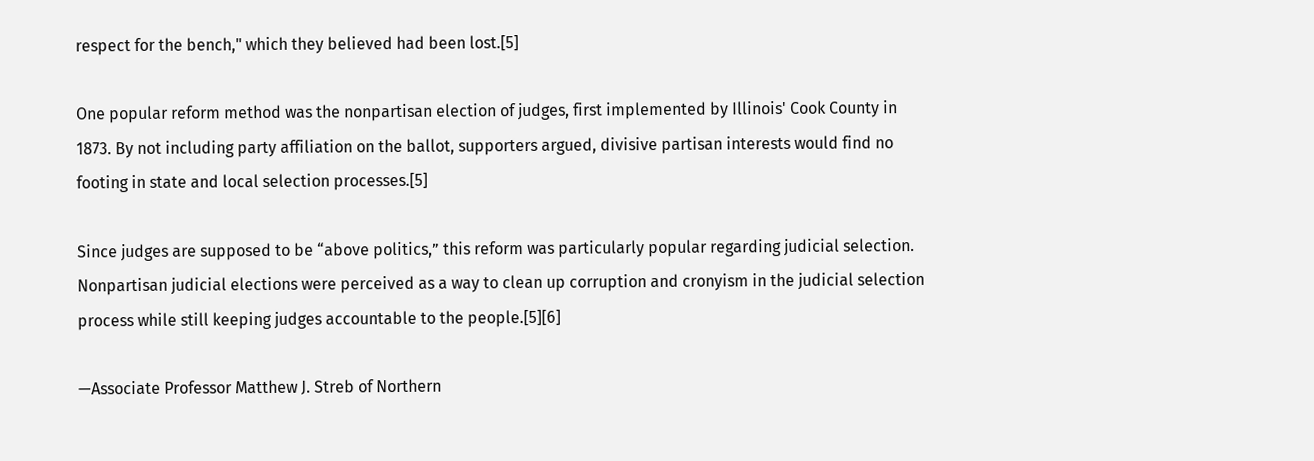respect for the bench," which they believed had been lost.[5]

One popular reform method was the nonpartisan election of judges, first implemented by Illinois' Cook County in 1873. By not including party affiliation on the ballot, supporters argued, divisive partisan interests would find no footing in state and local selection processes.[5]

Since judges are supposed to be “above politics,” this reform was particularly popular regarding judicial selection. Nonpartisan judicial elections were perceived as a way to clean up corruption and cronyism in the judicial selection process while still keeping judges accountable to the people.[5][6]

—Associate Professor Matthew J. Streb of Northern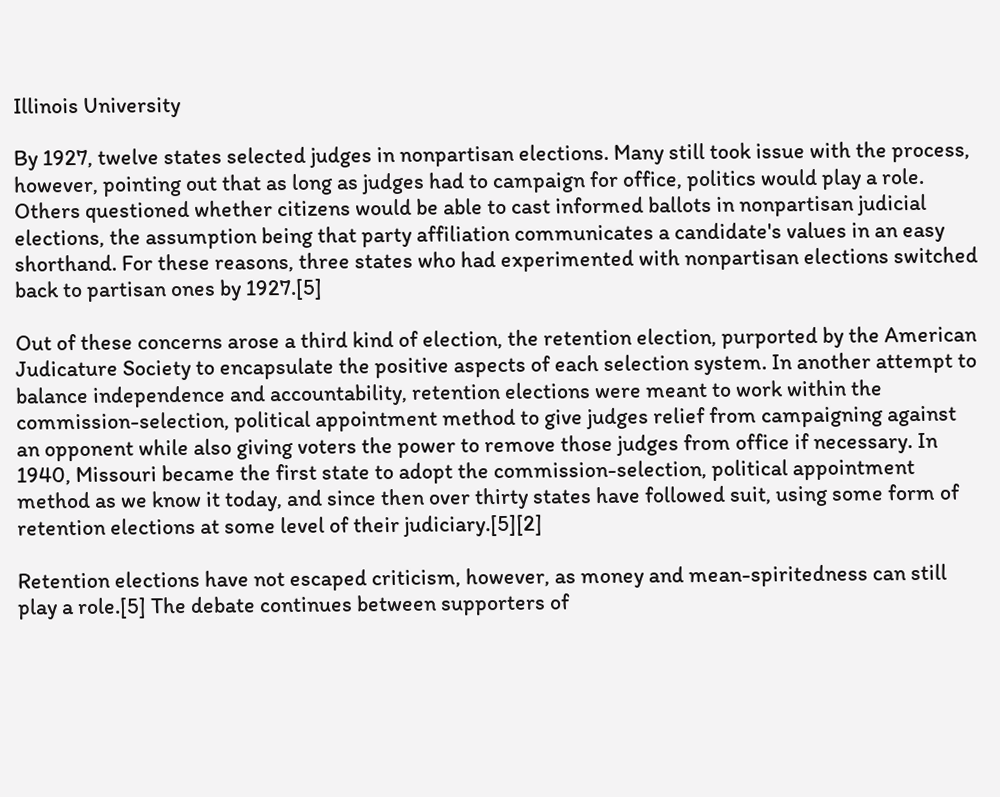Illinois University

By 1927, twelve states selected judges in nonpartisan elections. Many still took issue with the process, however, pointing out that as long as judges had to campaign for office, politics would play a role. Others questioned whether citizens would be able to cast informed ballots in nonpartisan judicial elections, the assumption being that party affiliation communicates a candidate's values in an easy shorthand. For these reasons, three states who had experimented with nonpartisan elections switched back to partisan ones by 1927.[5]

Out of these concerns arose a third kind of election, the retention election, purported by the American Judicature Society to encapsulate the positive aspects of each selection system. In another attempt to balance independence and accountability, retention elections were meant to work within the commission-selection, political appointment method to give judges relief from campaigning against an opponent while also giving voters the power to remove those judges from office if necessary. In 1940, Missouri became the first state to adopt the commission-selection, political appointment method as we know it today, and since then over thirty states have followed suit, using some form of retention elections at some level of their judiciary.[5][2]

Retention elections have not escaped criticism, however, as money and mean-spiritedness can still play a role.[5] The debate continues between supporters of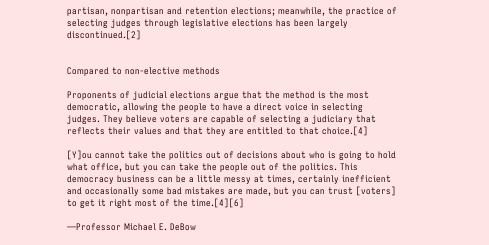partisan, nonpartisan and retention elections; meanwhile, the practice of selecting judges through legislative elections has been largely discontinued.[2]


Compared to non-elective methods

Proponents of judicial elections argue that the method is the most democratic, allowing the people to have a direct voice in selecting judges. They believe voters are capable of selecting a judiciary that reflects their values and that they are entitled to that choice.[4]

[Y]ou cannot take the politics out of decisions about who is going to hold what office, but you can take the people out of the politics. This democracy business can be a little messy at times, certainly inefficient and occasionally some bad mistakes are made, but you can trust [voters] to get it right most of the time.[4][6]

—Professor Michael E. DeBow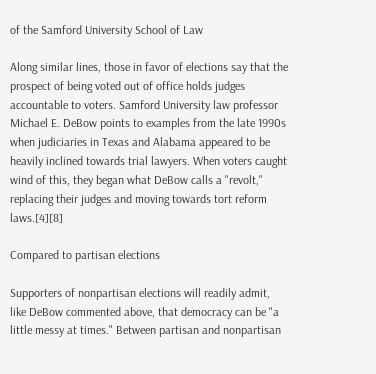of the Samford University School of Law

Along similar lines, those in favor of elections say that the prospect of being voted out of office holds judges accountable to voters. Samford University law professor Michael E. DeBow points to examples from the late 1990s when judiciaries in Texas and Alabama appeared to be heavily inclined towards trial lawyers. When voters caught wind of this, they began what DeBow calls a "revolt," replacing their judges and moving towards tort reform laws.[4][8]

Compared to partisan elections

Supporters of nonpartisan elections will readily admit, like DeBow commented above, that democracy can be "a little messy at times." Between partisan and nonpartisan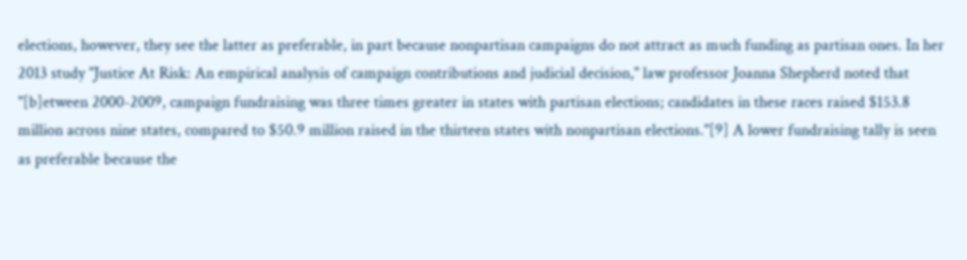elections, however, they see the latter as preferable, in part because nonpartisan campaigns do not attract as much funding as partisan ones. In her 2013 study "Justice At Risk: An empirical analysis of campaign contributions and judicial decision," law professor Joanna Shepherd noted that "[b]etween 2000-2009, campaign fundraising was three times greater in states with partisan elections; candidates in these races raised $153.8 million across nine states, compared to $50.9 million raised in the thirteen states with nonpartisan elections."[9] A lower fundraising tally is seen as preferable because the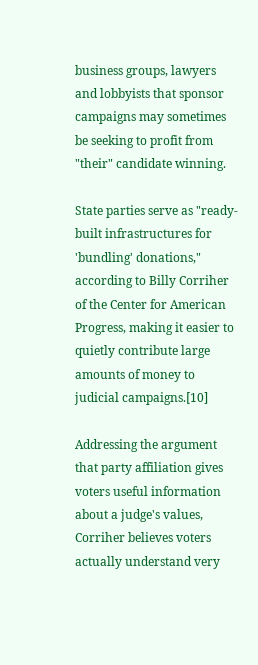business groups, lawyers and lobbyists that sponsor campaigns may sometimes be seeking to profit from "their" candidate winning.

State parties serve as "ready-built infrastructures for 'bundling' donations," according to Billy Corriher of the Center for American Progress, making it easier to quietly contribute large amounts of money to judicial campaigns.[10]

Addressing the argument that party affiliation gives voters useful information about a judge's values, Corriher believes voters actually understand very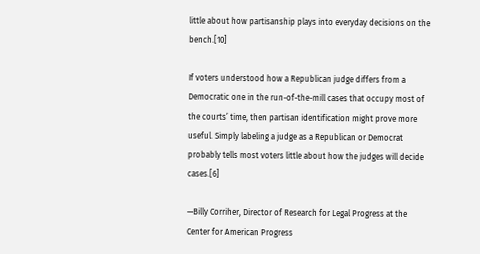little about how partisanship plays into everyday decisions on the bench.[10]

If voters understood how a Republican judge differs from a Democratic one in the run-of-the-mill cases that occupy most of the courts’ time, then partisan identification might prove more useful. Simply labeling a judge as a Republican or Democrat probably tells most voters little about how the judges will decide cases.[6]

—Billy Corriher, Director of Research for Legal Progress at the Center for American Progress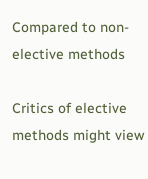Compared to non-elective methods

Critics of elective methods might view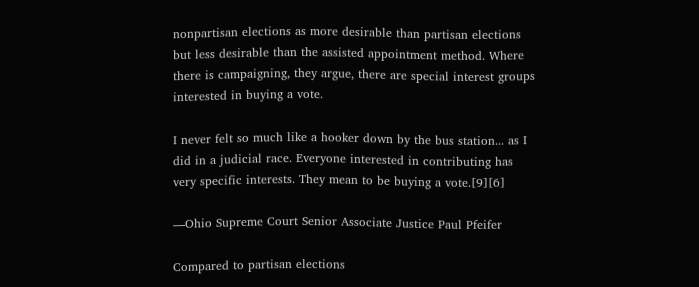nonpartisan elections as more desirable than partisan elections but less desirable than the assisted appointment method. Where there is campaigning, they argue, there are special interest groups interested in buying a vote.

I never felt so much like a hooker down by the bus station... as I did in a judicial race. Everyone interested in contributing has very specific interests. They mean to be buying a vote.[9][6]

—Ohio Supreme Court Senior Associate Justice Paul Pfeifer

Compared to partisan elections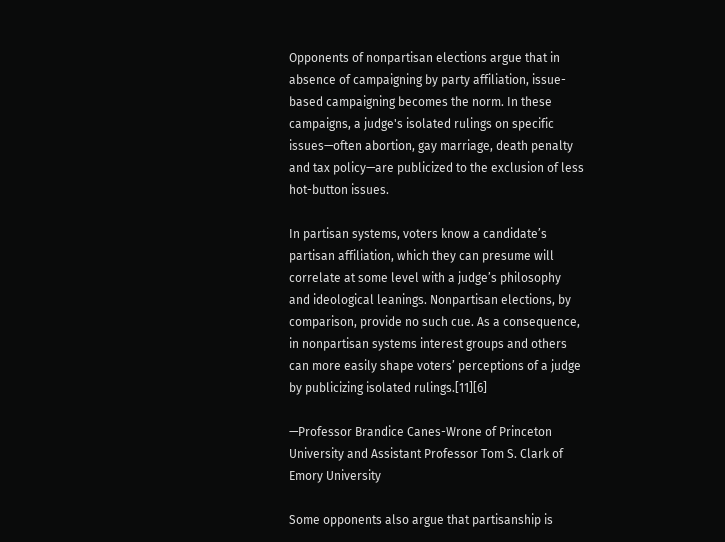Opponents of nonpartisan elections argue that in absence of campaigning by party affiliation, issue-based campaigning becomes the norm. In these campaigns, a judge's isolated rulings on specific issues—often abortion, gay marriage, death penalty and tax policy—are publicized to the exclusion of less hot-button issues.

In partisan systems, voters know a candidate’s partisan affiliation, which they can presume will correlate at some level with a judge’s philosophy and ideological leanings. Nonpartisan elections, by comparison, provide no such cue. As a consequence, in nonpartisan systems interest groups and others can more easily shape voters’ perceptions of a judge by publicizing isolated rulings.[11][6]

—Professor Brandice Canes-Wrone of Princeton University and Assistant Professor Tom S. Clark of Emory University

Some opponents also argue that partisanship is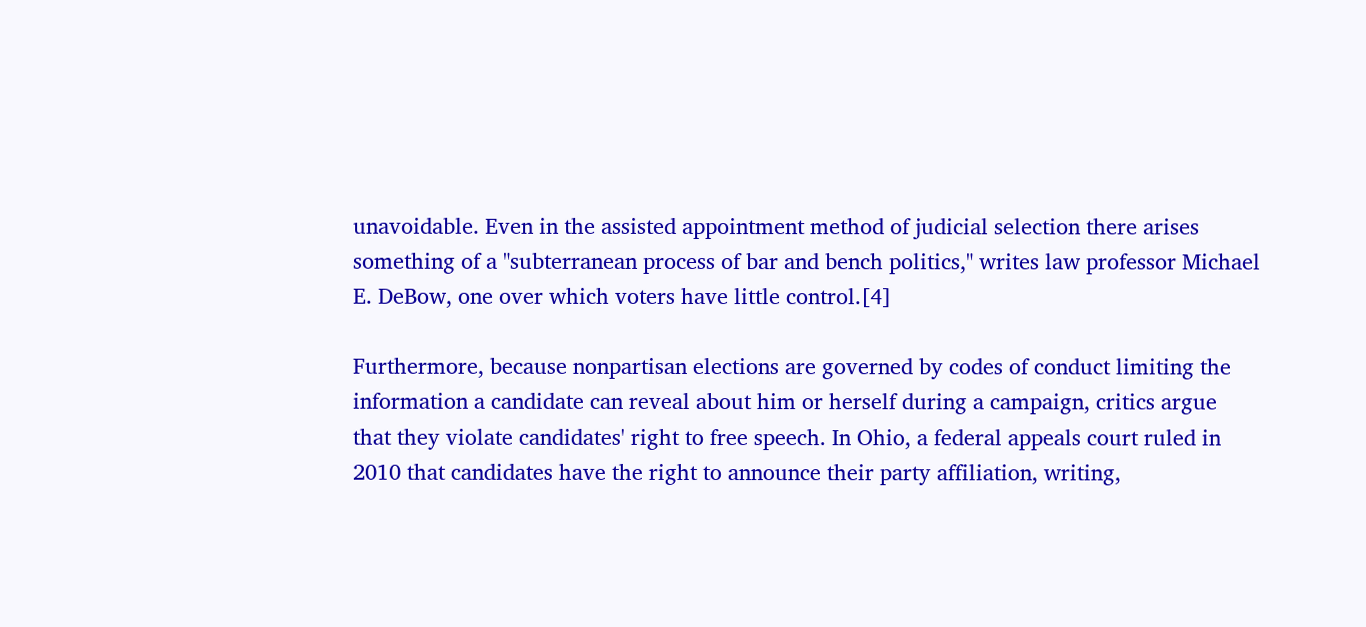unavoidable. Even in the assisted appointment method of judicial selection there arises something of a "subterranean process of bar and bench politics," writes law professor Michael E. DeBow, one over which voters have little control.[4]

Furthermore, because nonpartisan elections are governed by codes of conduct limiting the information a candidate can reveal about him or herself during a campaign, critics argue that they violate candidates' right to free speech. In Ohio, a federal appeals court ruled in 2010 that candidates have the right to announce their party affiliation, writing,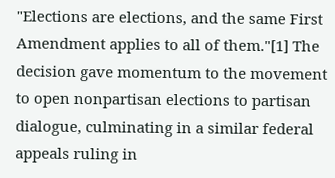"Elections are elections, and the same First Amendment applies to all of them."[1] The decision gave momentum to the movement to open nonpartisan elections to partisan dialogue, culminating in a similar federal appeals ruling in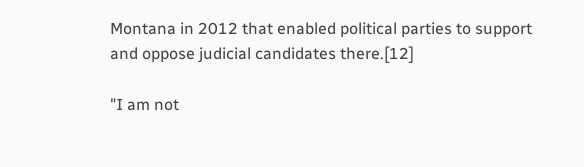Montana in 2012 that enabled political parties to support and oppose judicial candidates there.[12]

"I am not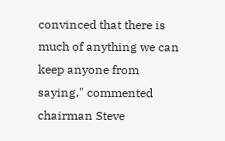convinced that there is much of anything we can keep anyone from saying," commented chairman Steve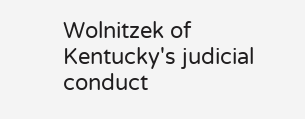Wolnitzek of Kentucky's judicial conduct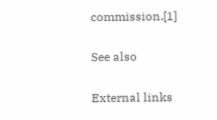commission.[1]

See also

External links